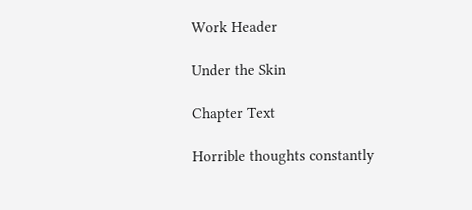Work Header

Under the Skin

Chapter Text

Horrible thoughts constantly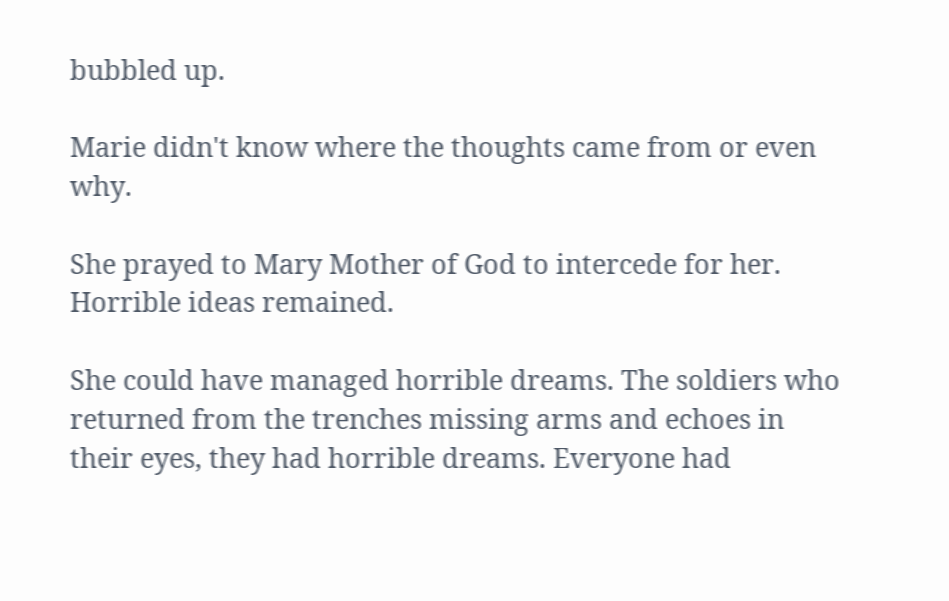bubbled up.

Marie didn't know where the thoughts came from or even why.

She prayed to Mary Mother of God to intercede for her. Horrible ideas remained.

She could have managed horrible dreams. The soldiers who returned from the trenches missing arms and echoes in their eyes, they had horrible dreams. Everyone had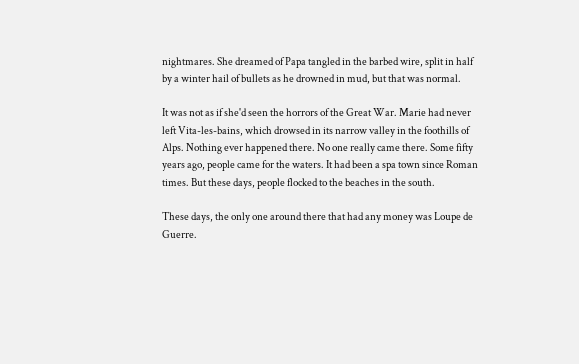nightmares. She dreamed of Papa tangled in the barbed wire, split in half by a winter hail of bullets as he drowned in mud, but that was normal.

It was not as if she'd seen the horrors of the Great War. Marie had never left Vita-les-bains, which drowsed in its narrow valley in the foothills of Alps. Nothing ever happened there. No one really came there. Some fifty years ago, people came for the waters. It had been a spa town since Roman times. But these days, people flocked to the beaches in the south.

These days, the only one around there that had any money was Loupe de Guerre.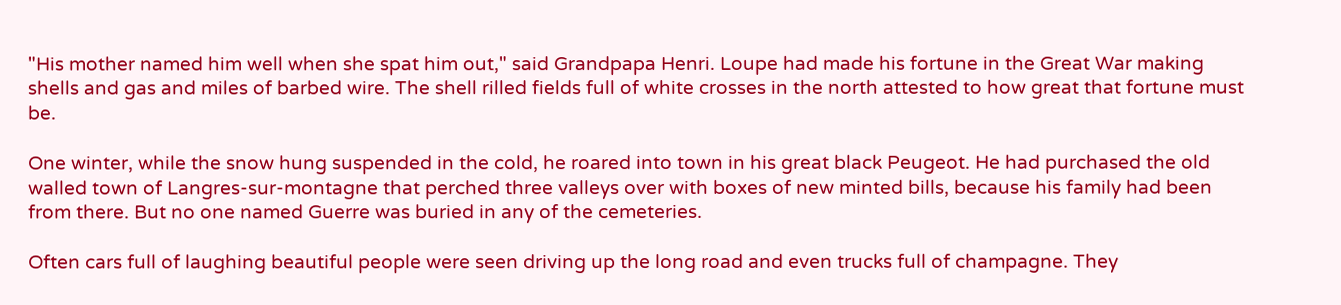"His mother named him well when she spat him out," said Grandpapa Henri. Loupe had made his fortune in the Great War making shells and gas and miles of barbed wire. The shell rilled fields full of white crosses in the north attested to how great that fortune must be.

One winter, while the snow hung suspended in the cold, he roared into town in his great black Peugeot. He had purchased the old walled town of Langres-sur-montagne that perched three valleys over with boxes of new minted bills, because his family had been from there. But no one named Guerre was buried in any of the cemeteries.

Often cars full of laughing beautiful people were seen driving up the long road and even trucks full of champagne. They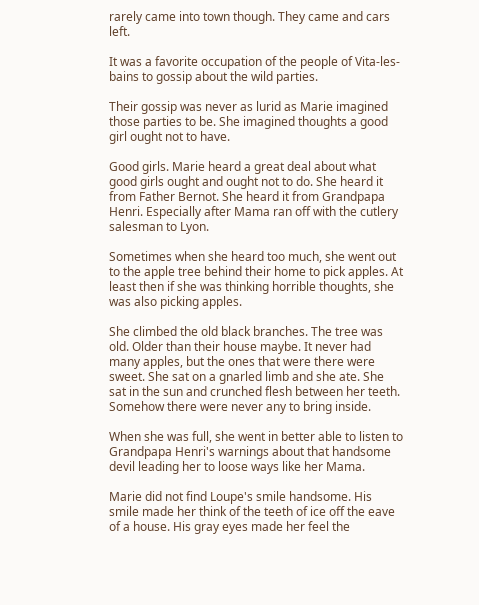rarely came into town though. They came and cars left.

It was a favorite occupation of the people of Vita-les-bains to gossip about the wild parties.

Their gossip was never as lurid as Marie imagined those parties to be. She imagined thoughts a good girl ought not to have.

Good girls. Marie heard a great deal about what good girls ought and ought not to do. She heard it from Father Bernot. She heard it from Grandpapa Henri. Especially after Mama ran off with the cutlery salesman to Lyon.

Sometimes when she heard too much, she went out to the apple tree behind their home to pick apples. At least then if she was thinking horrible thoughts, she was also picking apples.

She climbed the old black branches. The tree was old. Older than their house maybe. It never had many apples, but the ones that were there were sweet. She sat on a gnarled limb and she ate. She sat in the sun and crunched flesh between her teeth. Somehow there were never any to bring inside.

When she was full, she went in better able to listen to Grandpapa Henri's warnings about that handsome devil leading her to loose ways like her Mama.

Marie did not find Loupe's smile handsome. His smile made her think of the teeth of ice off the eave of a house. His gray eyes made her feel the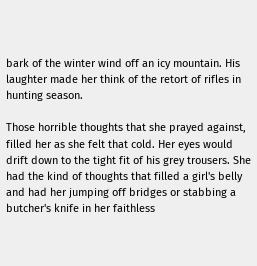bark of the winter wind off an icy mountain. His laughter made her think of the retort of rifles in hunting season.

Those horrible thoughts that she prayed against, filled her as she felt that cold. Her eyes would drift down to the tight fit of his grey trousers. She had the kind of thoughts that filled a girl's belly and had her jumping off bridges or stabbing a butcher's knife in her faithless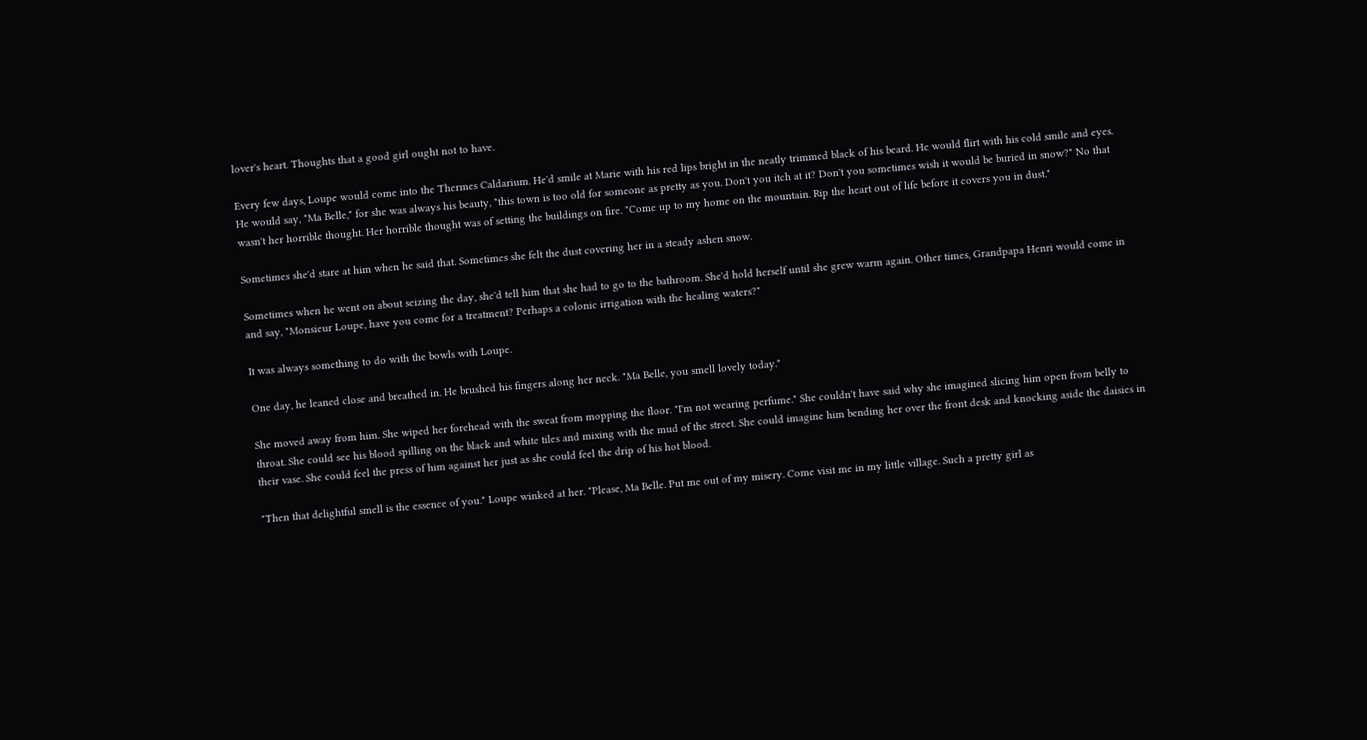lover's heart. Thoughts that a good girl ought not to have.

Every few days, Loupe would come into the Thermes Caldarium. He'd smile at Marie with his red lips bright in the neatly trimmed black of his beard. He would flirt with his cold smile and eyes. He would say, "Ma Belle," for she was always his beauty, "this town is too old for someone as pretty as you. Don't you itch at it? Don't you sometimes wish it would be buried in snow?" No that wasn't her horrible thought. Her horrible thought was of setting the buildings on fire. "Come up to my home on the mountain. Rip the heart out of life before it covers you in dust."

Sometimes she'd stare at him when he said that. Sometimes she felt the dust covering her in a steady ashen snow.

Sometimes when he went on about seizing the day, she'd tell him that she had to go to the bathroom. She'd hold herself until she grew warm again. Other times, Grandpapa Henri would come in and say, "Monsieur Loupe, have you come for a treatment? Perhaps a colonic irrigation with the healing waters?"

It was always something to do with the bowls with Loupe.

One day, he leaned close and breathed in. He brushed his fingers along her neck. "Ma Belle, you smell lovely today."

She moved away from him. She wiped her forehead with the sweat from mopping the floor. "I'm not wearing perfume." She couldn't have said why she imagined slicing him open from belly to throat. She could see his blood spilling on the black and white tiles and mixing with the mud of the street. She could imagine him bending her over the front desk and knocking aside the daisies in their vase. She could feel the press of him against her just as she could feel the drip of his hot blood.

"Then that delightful smell is the essence of you." Loupe winked at her. "Please, Ma Belle. Put me out of my misery. Come visit me in my little village. Such a pretty girl as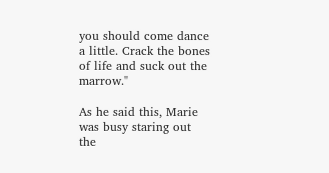you should come dance a little. Crack the bones of life and suck out the marrow."

As he said this, Marie was busy staring out the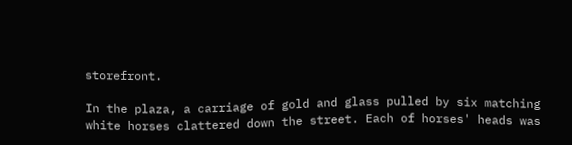storefront.

In the plaza, a carriage of gold and glass pulled by six matching white horses clattered down the street. Each of horses' heads was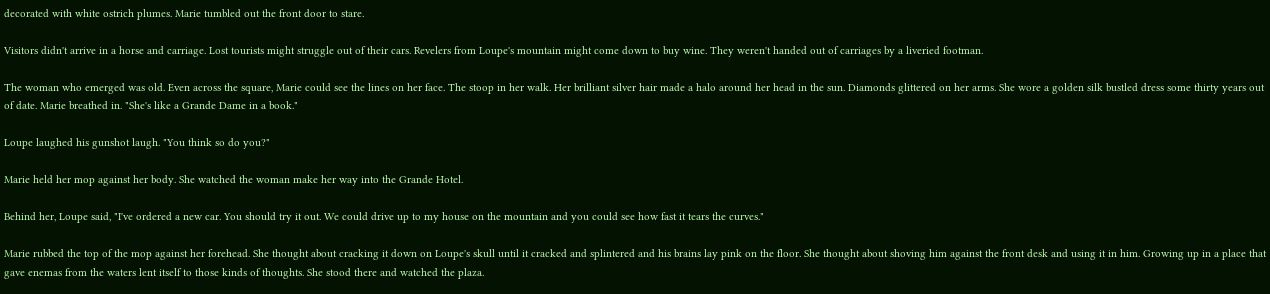decorated with white ostrich plumes. Marie tumbled out the front door to stare.

Visitors didn't arrive in a horse and carriage. Lost tourists might struggle out of their cars. Revelers from Loupe's mountain might come down to buy wine. They weren't handed out of carriages by a liveried footman.

The woman who emerged was old. Even across the square, Marie could see the lines on her face. The stoop in her walk. Her brilliant silver hair made a halo around her head in the sun. Diamonds glittered on her arms. She wore a golden silk bustled dress some thirty years out of date. Marie breathed in. "She's like a Grande Dame in a book."

Loupe laughed his gunshot laugh. "You think so do you?"

Marie held her mop against her body. She watched the woman make her way into the Grande Hotel.

Behind her, Loupe said, "I've ordered a new car. You should try it out. We could drive up to my house on the mountain and you could see how fast it tears the curves."

Marie rubbed the top of the mop against her forehead. She thought about cracking it down on Loupe's skull until it cracked and splintered and his brains lay pink on the floor. She thought about shoving him against the front desk and using it in him. Growing up in a place that gave enemas from the waters lent itself to those kinds of thoughts. She stood there and watched the plaza.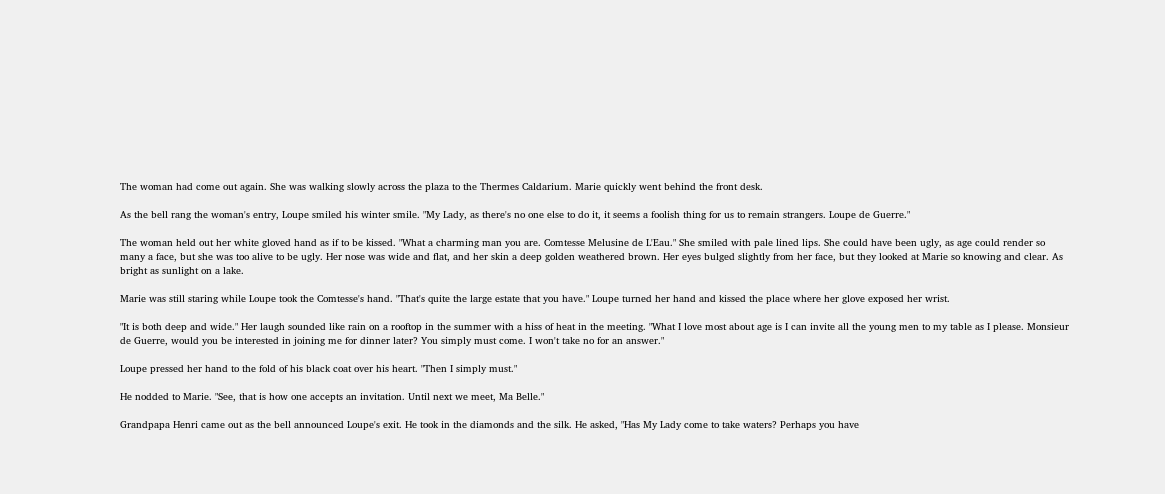The woman had come out again. She was walking slowly across the plaza to the Thermes Caldarium. Marie quickly went behind the front desk.

As the bell rang the woman's entry, Loupe smiled his winter smile. "My Lady, as there's no one else to do it, it seems a foolish thing for us to remain strangers. Loupe de Guerre."

The woman held out her white gloved hand as if to be kissed. "What a charming man you are. Comtesse Melusine de L'Eau." She smiled with pale lined lips. She could have been ugly, as age could render so many a face, but she was too alive to be ugly. Her nose was wide and flat, and her skin a deep golden weathered brown. Her eyes bulged slightly from her face, but they looked at Marie so knowing and clear. As bright as sunlight on a lake.

Marie was still staring while Loupe took the Comtesse's hand. "That's quite the large estate that you have." Loupe turned her hand and kissed the place where her glove exposed her wrist.

"It is both deep and wide." Her laugh sounded like rain on a rooftop in the summer with a hiss of heat in the meeting. "What I love most about age is I can invite all the young men to my table as I please. Monsieur de Guerre, would you be interested in joining me for dinner later? You simply must come. I won't take no for an answer."

Loupe pressed her hand to the fold of his black coat over his heart. "Then I simply must."

He nodded to Marie. "See, that is how one accepts an invitation. Until next we meet, Ma Belle."

Grandpapa Henri came out as the bell announced Loupe's exit. He took in the diamonds and the silk. He asked, "Has My Lady come to take waters? Perhaps you have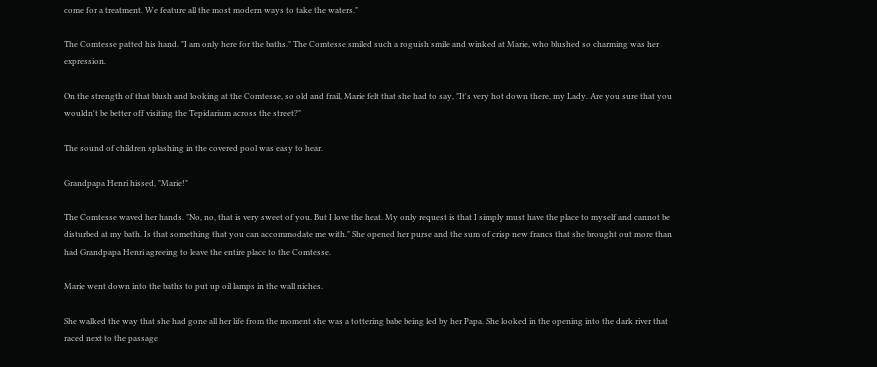come for a treatment. We feature all the most modern ways to take the waters."

The Comtesse patted his hand. "I am only here for the baths." The Comtesse smiled such a roguish smile and winked at Marie, who blushed so charming was her expression.

On the strength of that blush and looking at the Comtesse, so old and frail, Marie felt that she had to say, "It's very hot down there, my Lady. Are you sure that you wouldn't be better off visiting the Tepidarium across the street?"

The sound of children splashing in the covered pool was easy to hear.

Grandpapa Henri hissed, "Marie!"

The Comtesse waved her hands. "No, no, that is very sweet of you. But I love the heat. My only request is that I simply must have the place to myself and cannot be disturbed at my bath. Is that something that you can accommodate me with." She opened her purse and the sum of crisp new francs that she brought out more than had Grandpapa Henri agreeing to leave the entire place to the Comtesse.

Marie went down into the baths to put up oil lamps in the wall niches.

She walked the way that she had gone all her life from the moment she was a tottering babe being led by her Papa. She looked in the opening into the dark river that raced next to the passage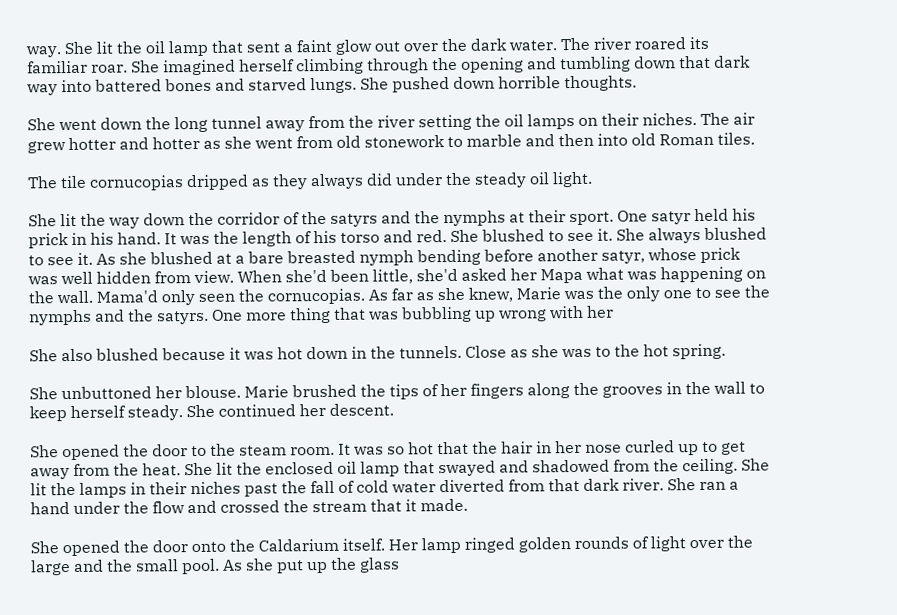way. She lit the oil lamp that sent a faint glow out over the dark water. The river roared its familiar roar. She imagined herself climbing through the opening and tumbling down that dark way into battered bones and starved lungs. She pushed down horrible thoughts.

She went down the long tunnel away from the river setting the oil lamps on their niches. The air grew hotter and hotter as she went from old stonework to marble and then into old Roman tiles.

The tile cornucopias dripped as they always did under the steady oil light.

She lit the way down the corridor of the satyrs and the nymphs at their sport. One satyr held his prick in his hand. It was the length of his torso and red. She blushed to see it. She always blushed to see it. As she blushed at a bare breasted nymph bending before another satyr, whose prick was well hidden from view. When she'd been little, she'd asked her Mapa what was happening on the wall. Mama'd only seen the cornucopias. As far as she knew, Marie was the only one to see the nymphs and the satyrs. One more thing that was bubbling up wrong with her

She also blushed because it was hot down in the tunnels. Close as she was to the hot spring.

She unbuttoned her blouse. Marie brushed the tips of her fingers along the grooves in the wall to keep herself steady. She continued her descent.

She opened the door to the steam room. It was so hot that the hair in her nose curled up to get away from the heat. She lit the enclosed oil lamp that swayed and shadowed from the ceiling. She lit the lamps in their niches past the fall of cold water diverted from that dark river. She ran a hand under the flow and crossed the stream that it made.

She opened the door onto the Caldarium itself. Her lamp ringed golden rounds of light over the large and the small pool. As she put up the glass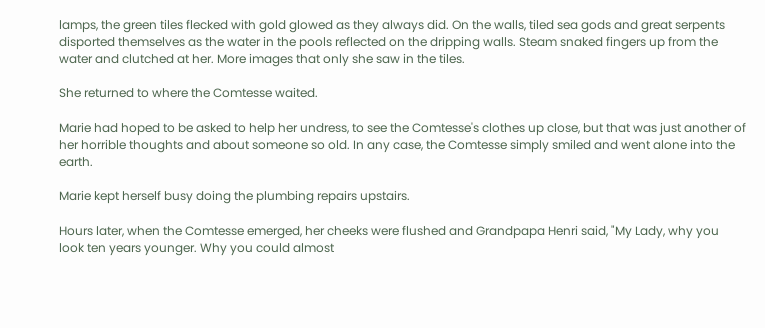lamps, the green tiles flecked with gold glowed as they always did. On the walls, tiled sea gods and great serpents disported themselves as the water in the pools reflected on the dripping walls. Steam snaked fingers up from the water and clutched at her. More images that only she saw in the tiles.

She returned to where the Comtesse waited.

Marie had hoped to be asked to help her undress, to see the Comtesse's clothes up close, but that was just another of her horrible thoughts and about someone so old. In any case, the Comtesse simply smiled and went alone into the earth.

Marie kept herself busy doing the plumbing repairs upstairs.

Hours later, when the Comtesse emerged, her cheeks were flushed and Grandpapa Henri said, "My Lady, why you look ten years younger. Why you could almost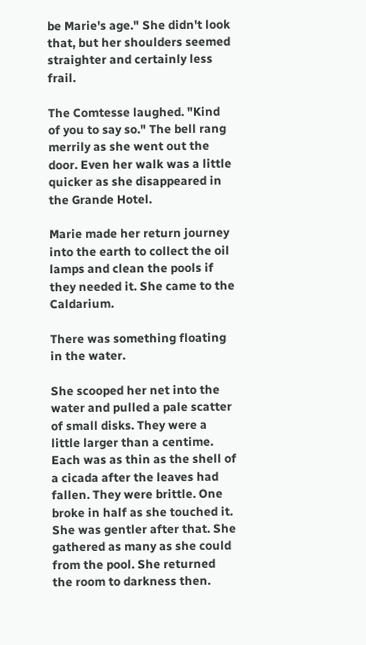be Marie's age." She didn't look that, but her shoulders seemed straighter and certainly less frail.

The Comtesse laughed. "Kind of you to say so." The bell rang merrily as she went out the door. Even her walk was a little quicker as she disappeared in the Grande Hotel.

Marie made her return journey into the earth to collect the oil lamps and clean the pools if they needed it. She came to the Caldarium.

There was something floating in the water.

She scooped her net into the water and pulled a pale scatter of small disks. They were a little larger than a centime. Each was as thin as the shell of a cicada after the leaves had fallen. They were brittle. One broke in half as she touched it. She was gentler after that. She gathered as many as she could from the pool. She returned the room to darkness then.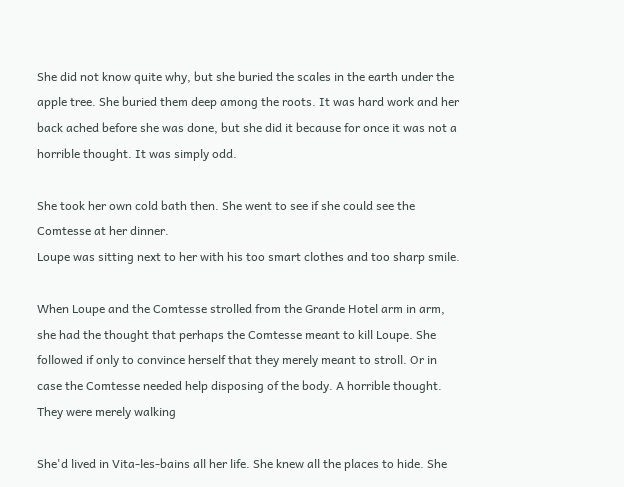She did not know quite why, but she buried the scales in the earth under the apple tree. She buried them deep among the roots. It was hard work and her back ached before she was done, but she did it because for once it was not a horrible thought. It was simply odd.

She took her own cold bath then. She went to see if she could see the Comtesse at her dinner.
Loupe was sitting next to her with his too smart clothes and too sharp smile.

When Loupe and the Comtesse strolled from the Grande Hotel arm in arm, she had the thought that perhaps the Comtesse meant to kill Loupe. She followed if only to convince herself that they merely meant to stroll. Or in case the Comtesse needed help disposing of the body. A horrible thought. They were merely walking

She'd lived in Vita-les-bains all her life. She knew all the places to hide. She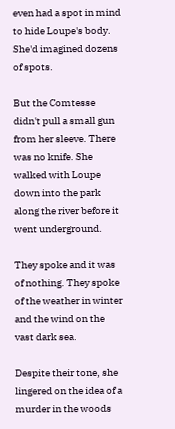even had a spot in mind to hide Loupe's body. She'd imagined dozens of spots.

But the Comtesse didn't pull a small gun from her sleeve. There was no knife. She walked with Loupe down into the park along the river before it went underground.

They spoke and it was of nothing. They spoke of the weather in winter and the wind on the vast dark sea.

Despite their tone, she lingered on the idea of a murder in the woods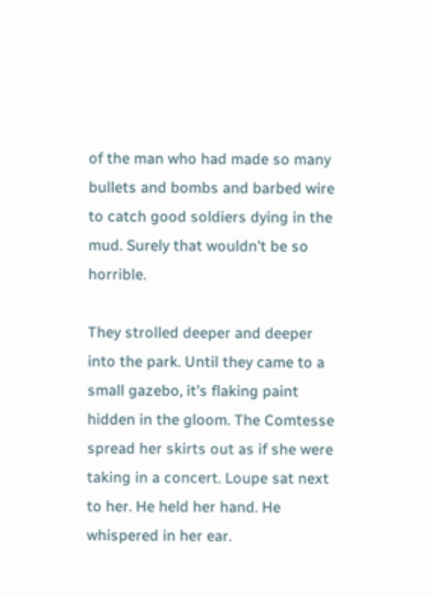of the man who had made so many bullets and bombs and barbed wire to catch good soldiers dying in the mud. Surely that wouldn't be so horrible.

They strolled deeper and deeper into the park. Until they came to a small gazebo, it's flaking paint hidden in the gloom. The Comtesse spread her skirts out as if she were taking in a concert. Loupe sat next to her. He held her hand. He whispered in her ear.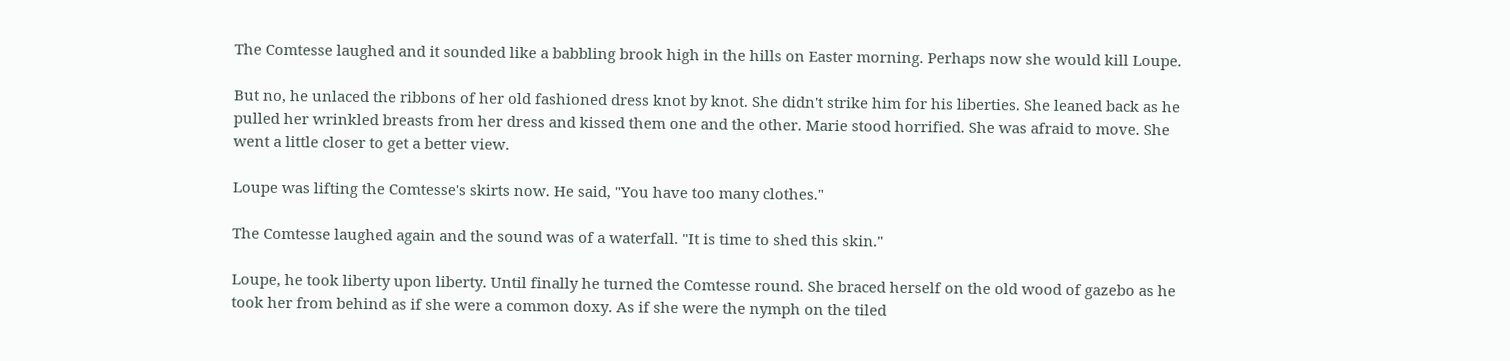The Comtesse laughed and it sounded like a babbling brook high in the hills on Easter morning. Perhaps now she would kill Loupe.

But no, he unlaced the ribbons of her old fashioned dress knot by knot. She didn't strike him for his liberties. She leaned back as he pulled her wrinkled breasts from her dress and kissed them one and the other. Marie stood horrified. She was afraid to move. She went a little closer to get a better view.

Loupe was lifting the Comtesse's skirts now. He said, "You have too many clothes."

The Comtesse laughed again and the sound was of a waterfall. "It is time to shed this skin."

Loupe, he took liberty upon liberty. Until finally he turned the Comtesse round. She braced herself on the old wood of gazebo as he took her from behind as if she were a common doxy. As if she were the nymph on the tiled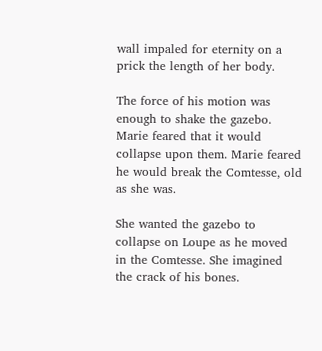wall impaled for eternity on a prick the length of her body.

The force of his motion was enough to shake the gazebo. Marie feared that it would collapse upon them. Marie feared he would break the Comtesse, old as she was.

She wanted the gazebo to collapse on Loupe as he moved in the Comtesse. She imagined the crack of his bones.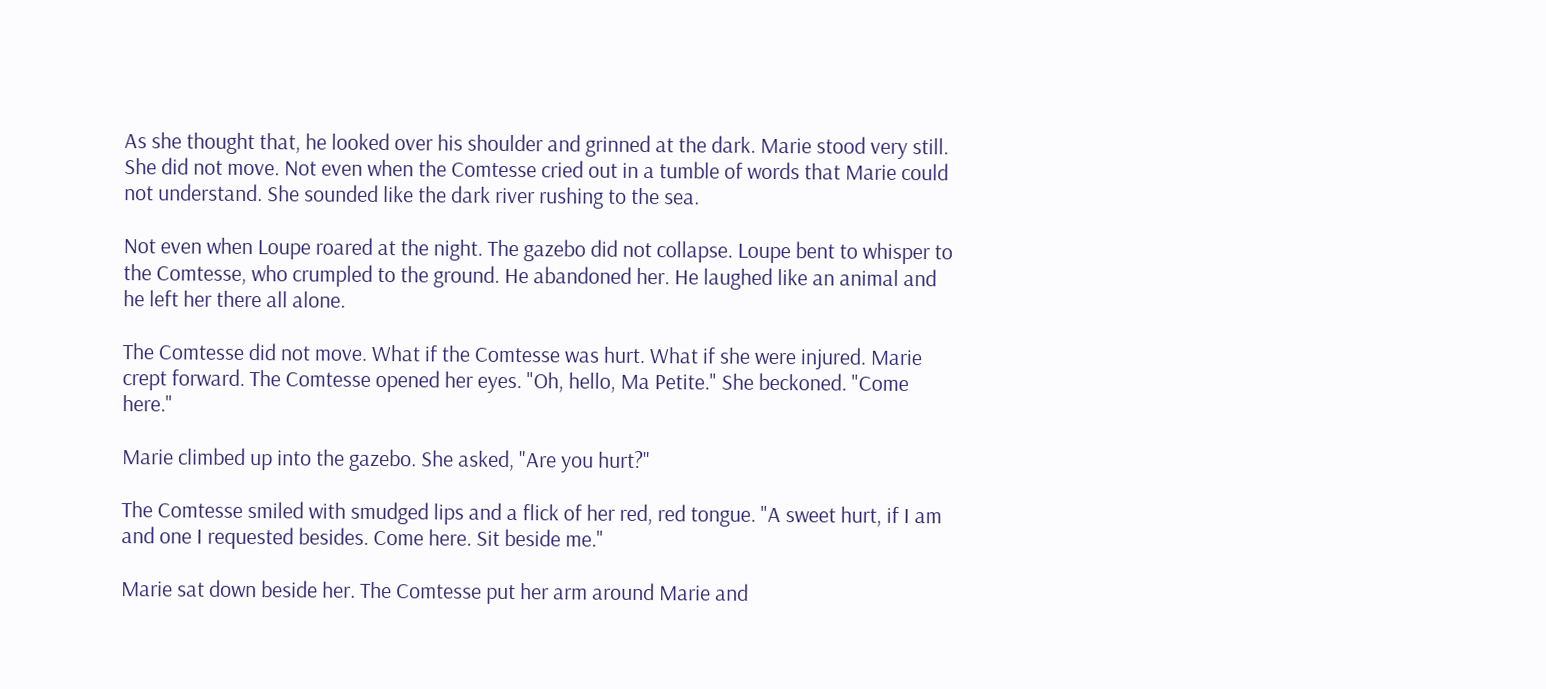As she thought that, he looked over his shoulder and grinned at the dark. Marie stood very still. She did not move. Not even when the Comtesse cried out in a tumble of words that Marie could not understand. She sounded like the dark river rushing to the sea.

Not even when Loupe roared at the night. The gazebo did not collapse. Loupe bent to whisper to the Comtesse, who crumpled to the ground. He abandoned her. He laughed like an animal and he left her there all alone.

The Comtesse did not move. What if the Comtesse was hurt. What if she were injured. Marie crept forward. The Comtesse opened her eyes. "Oh, hello, Ma Petite." She beckoned. "Come here."

Marie climbed up into the gazebo. She asked, "Are you hurt?"

The Comtesse smiled with smudged lips and a flick of her red, red tongue. "A sweet hurt, if I am and one I requested besides. Come here. Sit beside me."

Marie sat down beside her. The Comtesse put her arm around Marie and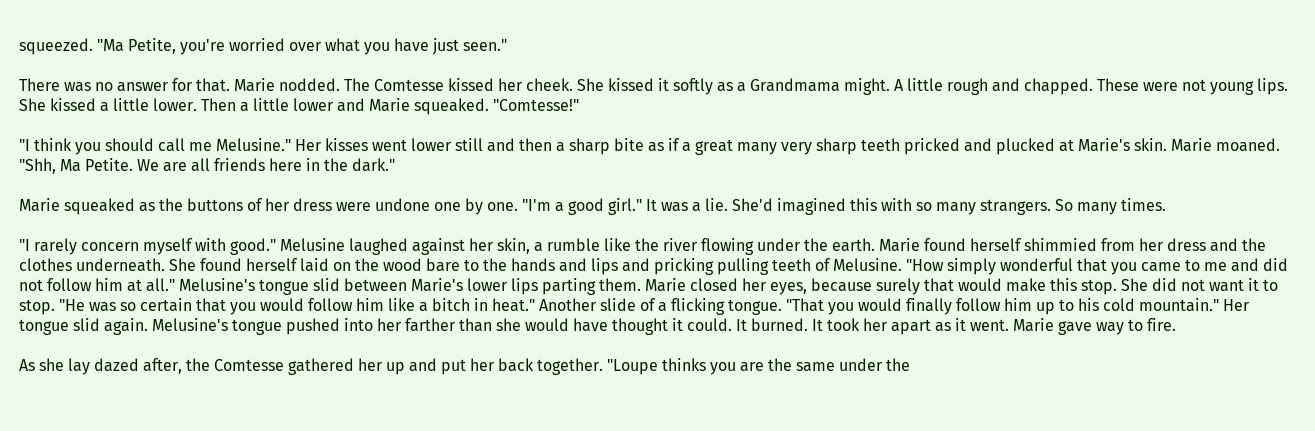squeezed. "Ma Petite, you're worried over what you have just seen."

There was no answer for that. Marie nodded. The Comtesse kissed her cheek. She kissed it softly as a Grandmama might. A little rough and chapped. These were not young lips. She kissed a little lower. Then a little lower and Marie squeaked. "Comtesse!"

"I think you should call me Melusine." Her kisses went lower still and then a sharp bite as if a great many very sharp teeth pricked and plucked at Marie's skin. Marie moaned. "Shh, Ma Petite. We are all friends here in the dark."

Marie squeaked as the buttons of her dress were undone one by one. "I'm a good girl." It was a lie. She'd imagined this with so many strangers. So many times.

"I rarely concern myself with good." Melusine laughed against her skin, a rumble like the river flowing under the earth. Marie found herself shimmied from her dress and the clothes underneath. She found herself laid on the wood bare to the hands and lips and pricking pulling teeth of Melusine. "How simply wonderful that you came to me and did not follow him at all." Melusine's tongue slid between Marie's lower lips parting them. Marie closed her eyes, because surely that would make this stop. She did not want it to stop. "He was so certain that you would follow him like a bitch in heat." Another slide of a flicking tongue. "That you would finally follow him up to his cold mountain." Her tongue slid again. Melusine's tongue pushed into her farther than she would have thought it could. It burned. It took her apart as it went. Marie gave way to fire.

As she lay dazed after, the Comtesse gathered her up and put her back together. "Loupe thinks you are the same under the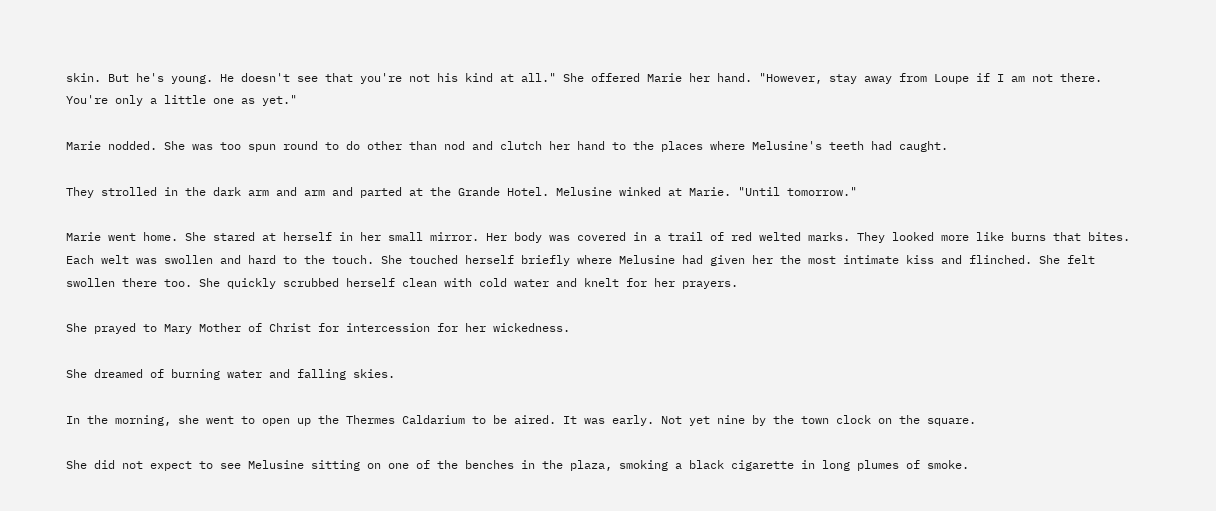skin. But he's young. He doesn't see that you're not his kind at all." She offered Marie her hand. "However, stay away from Loupe if I am not there. You're only a little one as yet."

Marie nodded. She was too spun round to do other than nod and clutch her hand to the places where Melusine's teeth had caught.

They strolled in the dark arm and arm and parted at the Grande Hotel. Melusine winked at Marie. "Until tomorrow."

Marie went home. She stared at herself in her small mirror. Her body was covered in a trail of red welted marks. They looked more like burns that bites. Each welt was swollen and hard to the touch. She touched herself briefly where Melusine had given her the most intimate kiss and flinched. She felt swollen there too. She quickly scrubbed herself clean with cold water and knelt for her prayers.

She prayed to Mary Mother of Christ for intercession for her wickedness.

She dreamed of burning water and falling skies.

In the morning, she went to open up the Thermes Caldarium to be aired. It was early. Not yet nine by the town clock on the square.

She did not expect to see Melusine sitting on one of the benches in the plaza, smoking a black cigarette in long plumes of smoke.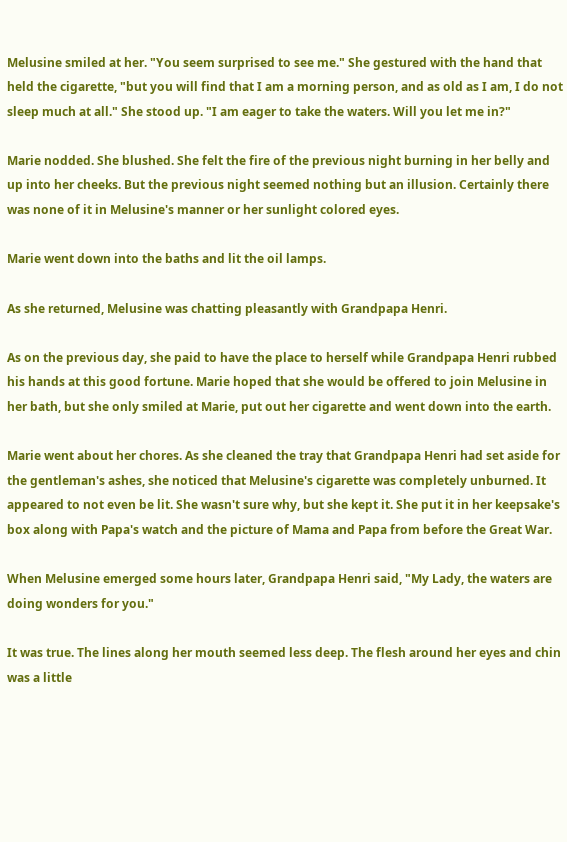Melusine smiled at her. "You seem surprised to see me." She gestured with the hand that held the cigarette, "but you will find that I am a morning person, and as old as I am, I do not sleep much at all." She stood up. "I am eager to take the waters. Will you let me in?"

Marie nodded. She blushed. She felt the fire of the previous night burning in her belly and up into her cheeks. But the previous night seemed nothing but an illusion. Certainly there was none of it in Melusine's manner or her sunlight colored eyes.

Marie went down into the baths and lit the oil lamps.

As she returned, Melusine was chatting pleasantly with Grandpapa Henri.

As on the previous day, she paid to have the place to herself while Grandpapa Henri rubbed his hands at this good fortune. Marie hoped that she would be offered to join Melusine in her bath, but she only smiled at Marie, put out her cigarette and went down into the earth.

Marie went about her chores. As she cleaned the tray that Grandpapa Henri had set aside for the gentleman's ashes, she noticed that Melusine's cigarette was completely unburned. It appeared to not even be lit. She wasn't sure why, but she kept it. She put it in her keepsake's box along with Papa's watch and the picture of Mama and Papa from before the Great War.

When Melusine emerged some hours later, Grandpapa Henri said, "My Lady, the waters are doing wonders for you."

It was true. The lines along her mouth seemed less deep. The flesh around her eyes and chin was a little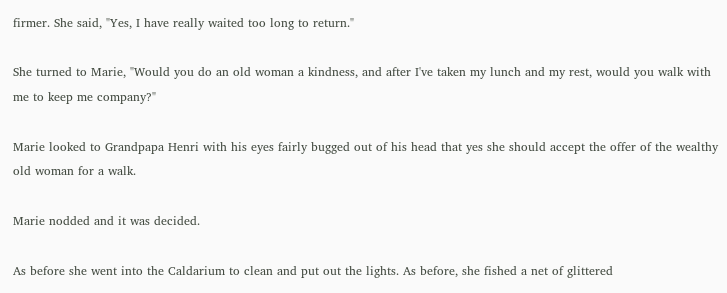firmer. She said, "Yes, I have really waited too long to return."

She turned to Marie, "Would you do an old woman a kindness, and after I've taken my lunch and my rest, would you walk with me to keep me company?"

Marie looked to Grandpapa Henri with his eyes fairly bugged out of his head that yes she should accept the offer of the wealthy old woman for a walk.

Marie nodded and it was decided.

As before she went into the Caldarium to clean and put out the lights. As before, she fished a net of glittered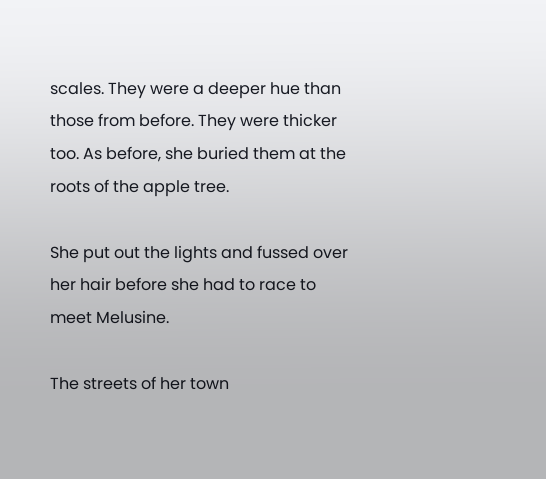scales. They were a deeper hue than those from before. They were thicker too. As before, she buried them at the roots of the apple tree.

She put out the lights and fussed over her hair before she had to race to meet Melusine.

The streets of her town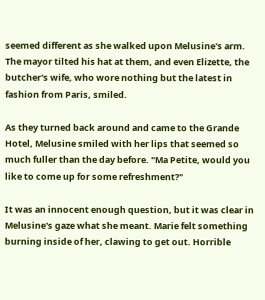seemed different as she walked upon Melusine's arm. The mayor tilted his hat at them, and even Elizette, the butcher's wife, who wore nothing but the latest in fashion from Paris, smiled.

As they turned back around and came to the Grande Hotel, Melusine smiled with her lips that seemed so much fuller than the day before. "Ma Petite, would you like to come up for some refreshment?"

It was an innocent enough question, but it was clear in Melusine's gaze what she meant. Marie felt something burning inside of her, clawing to get out. Horrible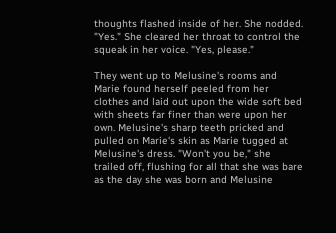thoughts flashed inside of her. She nodded. "Yes." She cleared her throat to control the squeak in her voice. "Yes, please."

They went up to Melusine's rooms and Marie found herself peeled from her clothes and laid out upon the wide soft bed with sheets far finer than were upon her own. Melusine's sharp teeth pricked and pulled on Marie's skin as Marie tugged at Melusine's dress. "Won't you be," she trailed off, flushing for all that she was bare as the day she was born and Melusine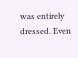was entirely dressed. Even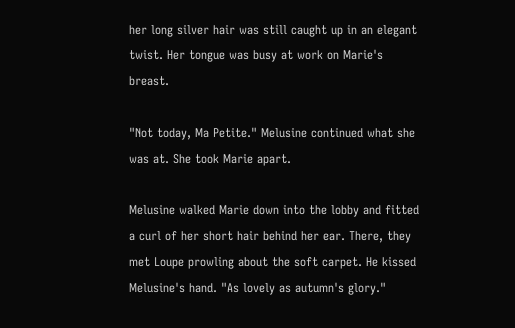her long silver hair was still caught up in an elegant twist. Her tongue was busy at work on Marie's breast.

"Not today, Ma Petite." Melusine continued what she was at. She took Marie apart.

Melusine walked Marie down into the lobby and fitted a curl of her short hair behind her ear. There, they met Loupe prowling about the soft carpet. He kissed Melusine's hand. "As lovely as autumn's glory."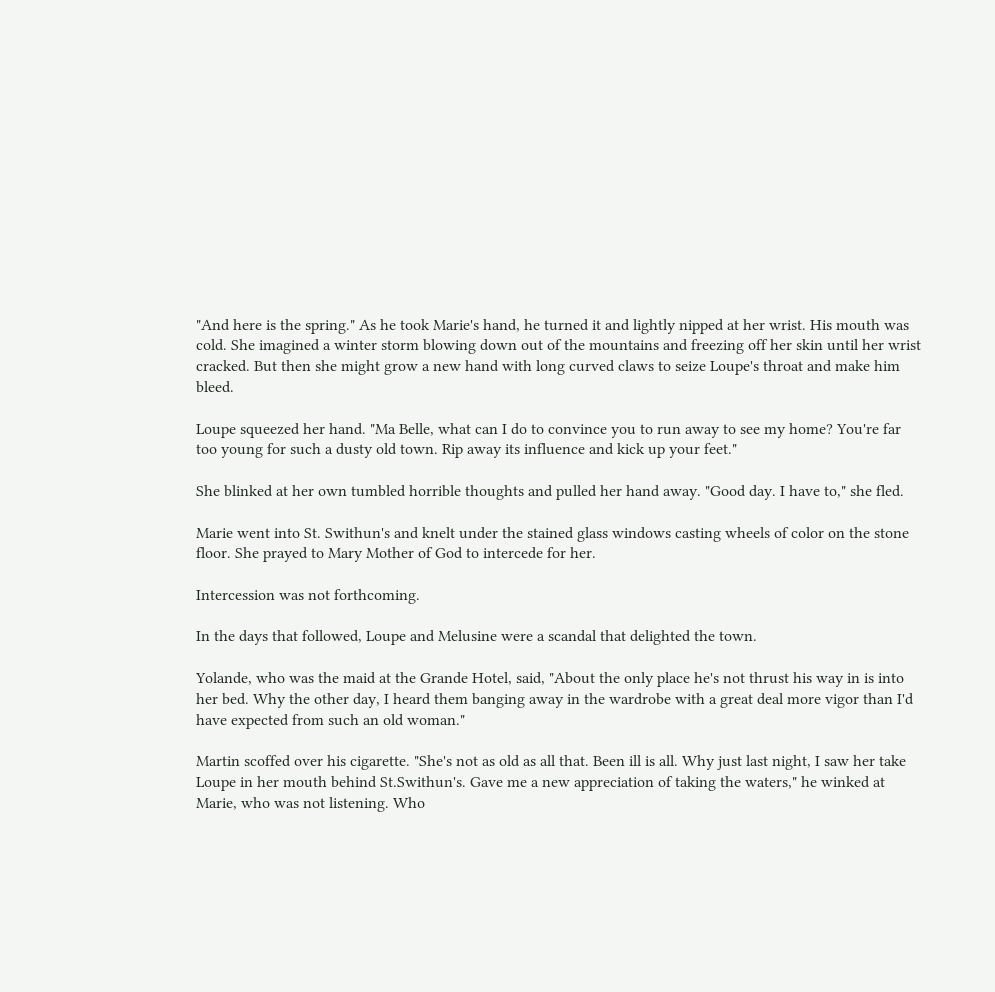"And here is the spring." As he took Marie's hand, he turned it and lightly nipped at her wrist. His mouth was cold. She imagined a winter storm blowing down out of the mountains and freezing off her skin until her wrist cracked. But then she might grow a new hand with long curved claws to seize Loupe's throat and make him bleed.

Loupe squeezed her hand. "Ma Belle, what can I do to convince you to run away to see my home? You're far too young for such a dusty old town. Rip away its influence and kick up your feet."

She blinked at her own tumbled horrible thoughts and pulled her hand away. "Good day. I have to," she fled.

Marie went into St. Swithun's and knelt under the stained glass windows casting wheels of color on the stone floor. She prayed to Mary Mother of God to intercede for her.

Intercession was not forthcoming.

In the days that followed, Loupe and Melusine were a scandal that delighted the town.

Yolande, who was the maid at the Grande Hotel, said, "About the only place he's not thrust his way in is into her bed. Why the other day, I heard them banging away in the wardrobe with a great deal more vigor than I'd have expected from such an old woman."

Martin scoffed over his cigarette. "She's not as old as all that. Been ill is all. Why just last night, I saw her take Loupe in her mouth behind St.Swithun's. Gave me a new appreciation of taking the waters," he winked at Marie, who was not listening. Who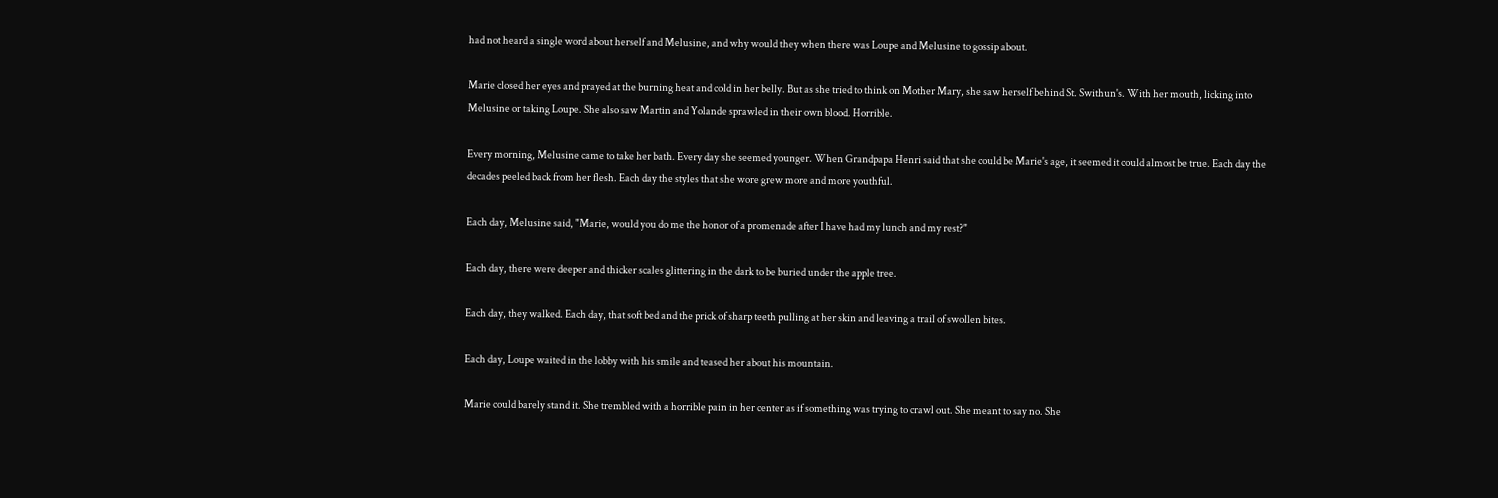had not heard a single word about herself and Melusine, and why would they when there was Loupe and Melusine to gossip about.

Marie closed her eyes and prayed at the burning heat and cold in her belly. But as she tried to think on Mother Mary, she saw herself behind St. Swithun's. With her mouth, licking into Melusine or taking Loupe. She also saw Martin and Yolande sprawled in their own blood. Horrible.

Every morning, Melusine came to take her bath. Every day she seemed younger. When Grandpapa Henri said that she could be Marie's age, it seemed it could almost be true. Each day the decades peeled back from her flesh. Each day the styles that she wore grew more and more youthful.

Each day, Melusine said, "Marie, would you do me the honor of a promenade after I have had my lunch and my rest?"

Each day, there were deeper and thicker scales glittering in the dark to be buried under the apple tree.

Each day, they walked. Each day, that soft bed and the prick of sharp teeth pulling at her skin and leaving a trail of swollen bites.

Each day, Loupe waited in the lobby with his smile and teased her about his mountain.

Marie could barely stand it. She trembled with a horrible pain in her center as if something was trying to crawl out. She meant to say no. She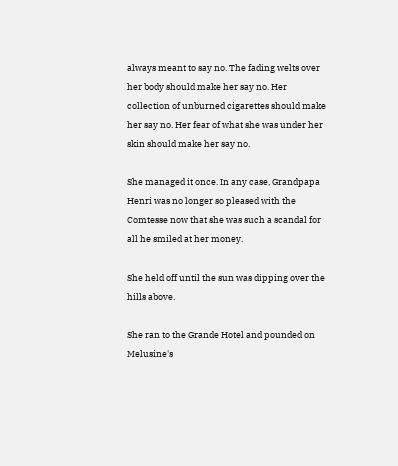always meant to say no. The fading welts over her body should make her say no. Her collection of unburned cigarettes should make her say no. Her fear of what she was under her skin should make her say no.

She managed it once. In any case, Grandpapa Henri was no longer so pleased with the Comtesse now that she was such a scandal for all he smiled at her money.

She held off until the sun was dipping over the hills above.

She ran to the Grande Hotel and pounded on Melusine's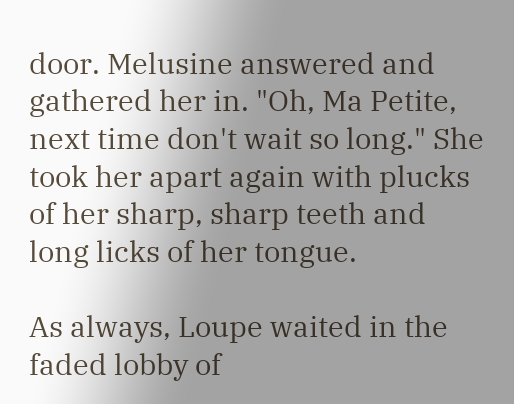door. Melusine answered and gathered her in. "Oh, Ma Petite, next time don't wait so long." She took her apart again with plucks of her sharp, sharp teeth and long licks of her tongue.

As always, Loupe waited in the faded lobby of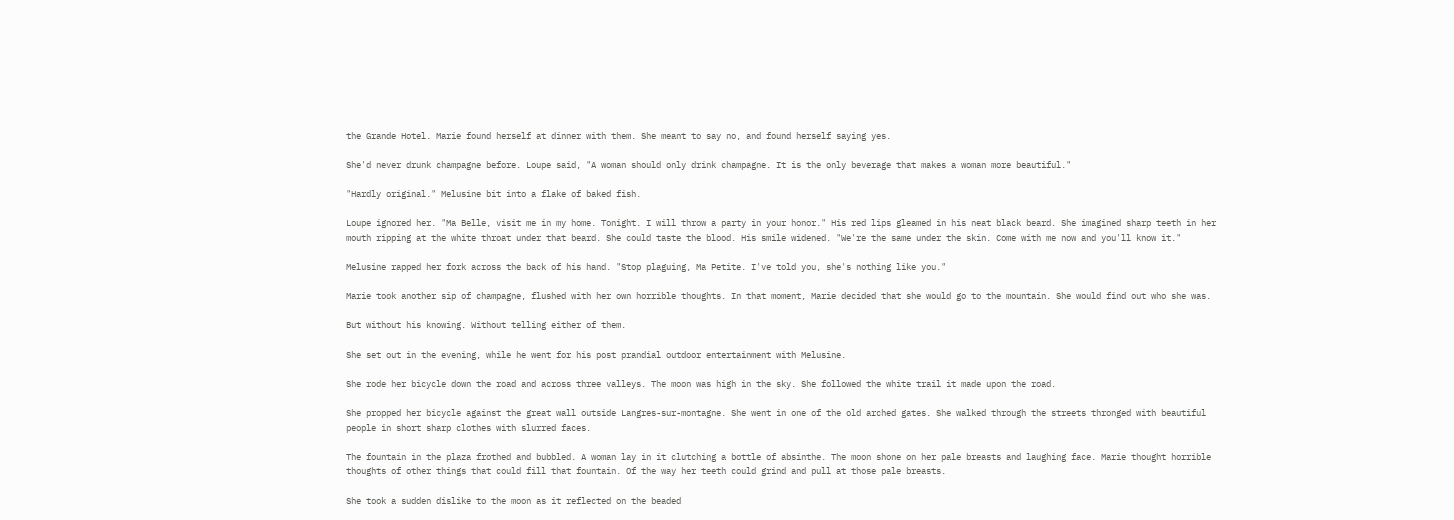the Grande Hotel. Marie found herself at dinner with them. She meant to say no, and found herself saying yes.

She'd never drunk champagne before. Loupe said, "A woman should only drink champagne. It is the only beverage that makes a woman more beautiful."

"Hardly original." Melusine bit into a flake of baked fish.

Loupe ignored her. "Ma Belle, visit me in my home. Tonight. I will throw a party in your honor." His red lips gleamed in his neat black beard. She imagined sharp teeth in her mouth ripping at the white throat under that beard. She could taste the blood. His smile widened. "We're the same under the skin. Come with me now and you'll know it."

Melusine rapped her fork across the back of his hand. "Stop plaguing, Ma Petite. I've told you, she's nothing like you."

Marie took another sip of champagne, flushed with her own horrible thoughts. In that moment, Marie decided that she would go to the mountain. She would find out who she was.

But without his knowing. Without telling either of them.

She set out in the evening, while he went for his post prandial outdoor entertainment with Melusine.

She rode her bicycle down the road and across three valleys. The moon was high in the sky. She followed the white trail it made upon the road.

She propped her bicycle against the great wall outside Langres-sur-montagne. She went in one of the old arched gates. She walked through the streets thronged with beautiful people in short sharp clothes with slurred faces.

The fountain in the plaza frothed and bubbled. A woman lay in it clutching a bottle of absinthe. The moon shone on her pale breasts and laughing face. Marie thought horrible thoughts of other things that could fill that fountain. Of the way her teeth could grind and pull at those pale breasts.

She took a sudden dislike to the moon as it reflected on the beaded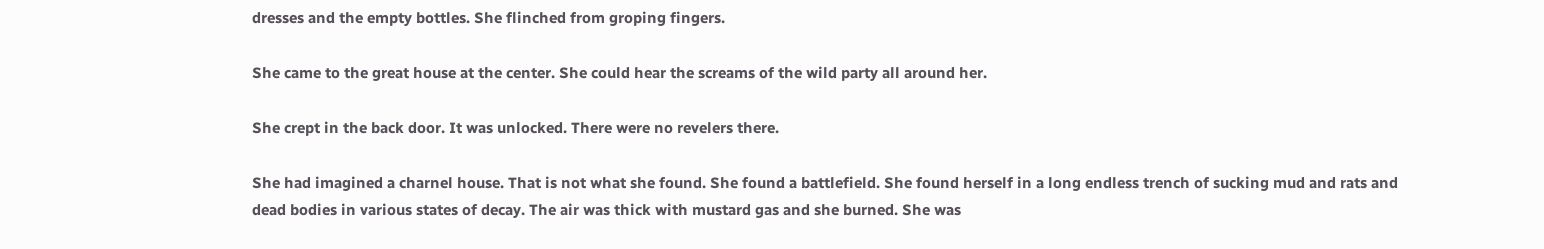dresses and the empty bottles. She flinched from groping fingers.

She came to the great house at the center. She could hear the screams of the wild party all around her.

She crept in the back door. It was unlocked. There were no revelers there.

She had imagined a charnel house. That is not what she found. She found a battlefield. She found herself in a long endless trench of sucking mud and rats and dead bodies in various states of decay. The air was thick with mustard gas and she burned. She was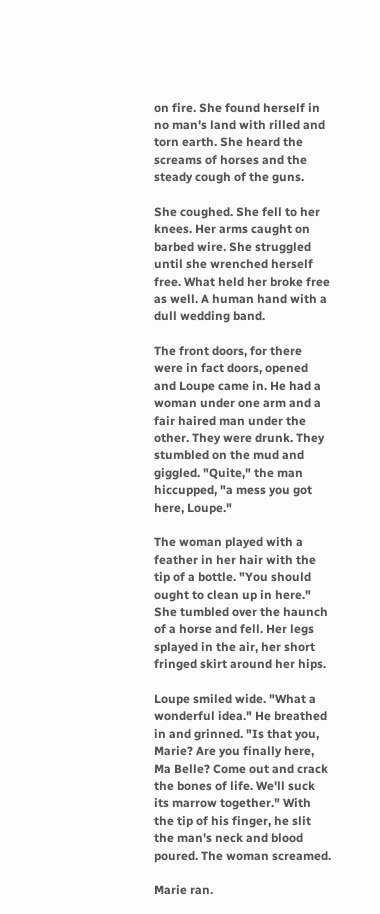on fire. She found herself in no man's land with rilled and torn earth. She heard the screams of horses and the steady cough of the guns.

She coughed. She fell to her knees. Her arms caught on barbed wire. She struggled until she wrenched herself free. What held her broke free as well. A human hand with a dull wedding band.

The front doors, for there were in fact doors, opened and Loupe came in. He had a woman under one arm and a fair haired man under the other. They were drunk. They stumbled on the mud and giggled. "Quite," the man hiccupped, "a mess you got here, Loupe."

The woman played with a feather in her hair with the tip of a bottle. "You should ought to clean up in here." She tumbled over the haunch of a horse and fell. Her legs splayed in the air, her short fringed skirt around her hips.

Loupe smiled wide. "What a wonderful idea." He breathed in and grinned. "Is that you, Marie? Are you finally here, Ma Belle? Come out and crack the bones of life. We'll suck its marrow together." With the tip of his finger, he slit the man's neck and blood poured. The woman screamed.

Marie ran.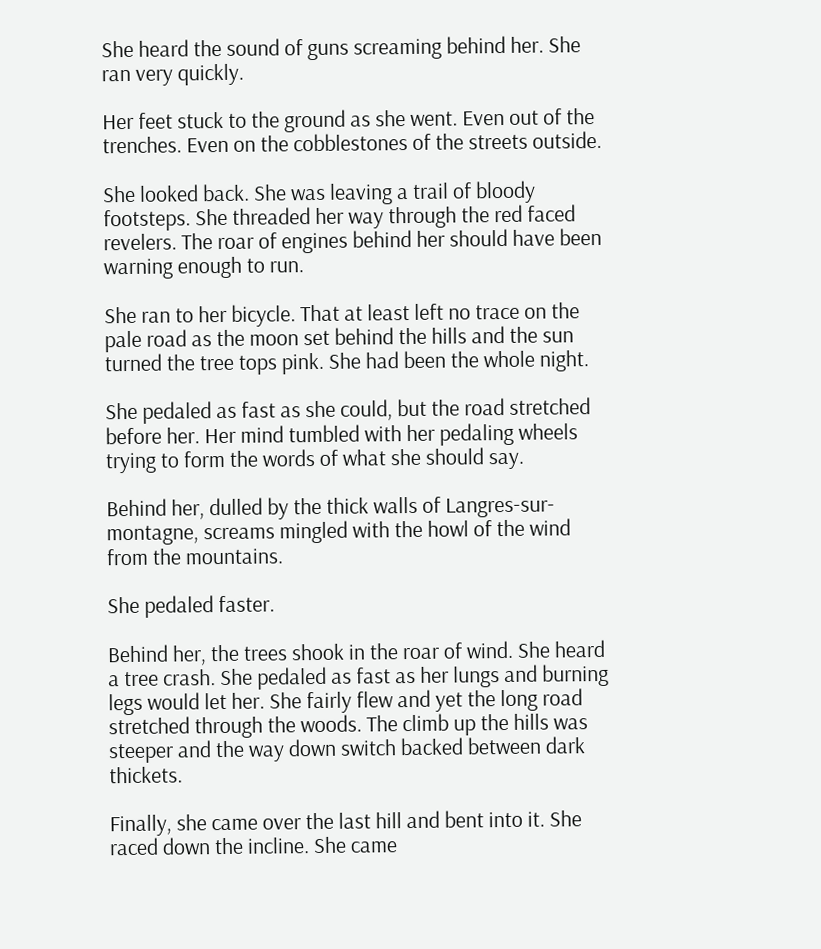She heard the sound of guns screaming behind her. She ran very quickly.

Her feet stuck to the ground as she went. Even out of the trenches. Even on the cobblestones of the streets outside.

She looked back. She was leaving a trail of bloody footsteps. She threaded her way through the red faced revelers. The roar of engines behind her should have been warning enough to run.

She ran to her bicycle. That at least left no trace on the pale road as the moon set behind the hills and the sun turned the tree tops pink. She had been the whole night.

She pedaled as fast as she could, but the road stretched before her. Her mind tumbled with her pedaling wheels trying to form the words of what she should say.

Behind her, dulled by the thick walls of Langres-sur-montagne, screams mingled with the howl of the wind from the mountains.

She pedaled faster.

Behind her, the trees shook in the roar of wind. She heard a tree crash. She pedaled as fast as her lungs and burning legs would let her. She fairly flew and yet the long road stretched through the woods. The climb up the hills was steeper and the way down switch backed between dark thickets.

Finally, she came over the last hill and bent into it. She raced down the incline. She came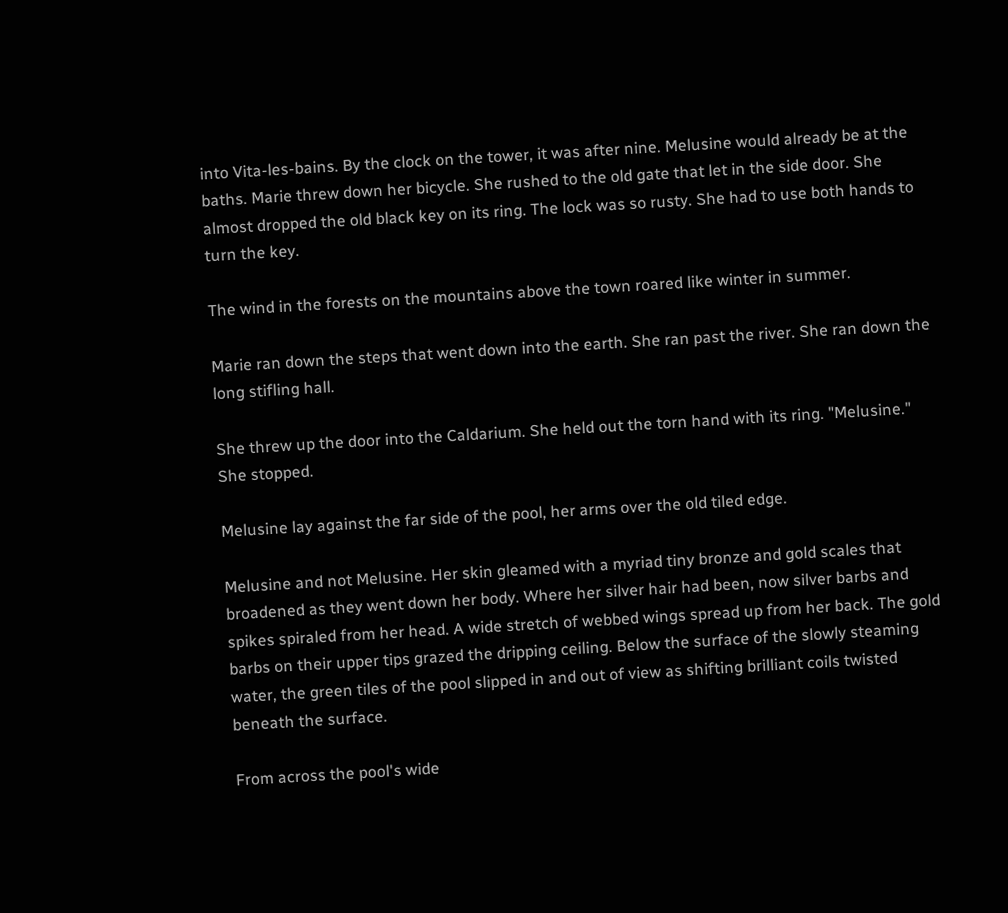into Vita-les-bains. By the clock on the tower, it was after nine. Melusine would already be at the baths. Marie threw down her bicycle. She rushed to the old gate that let in the side door. She almost dropped the old black key on its ring. The lock was so rusty. She had to use both hands to turn the key.

The wind in the forests on the mountains above the town roared like winter in summer.

Marie ran down the steps that went down into the earth. She ran past the river. She ran down the long stifling hall.

She threw up the door into the Caldarium. She held out the torn hand with its ring. "Melusine." She stopped.

Melusine lay against the far side of the pool, her arms over the old tiled edge.

Melusine and not Melusine. Her skin gleamed with a myriad tiny bronze and gold scales that broadened as they went down her body. Where her silver hair had been, now silver barbs and spikes spiraled from her head. A wide stretch of webbed wings spread up from her back. The gold barbs on their upper tips grazed the dripping ceiling. Below the surface of the slowly steaming water, the green tiles of the pool slipped in and out of view as shifting brilliant coils twisted beneath the surface.

From across the pool's wide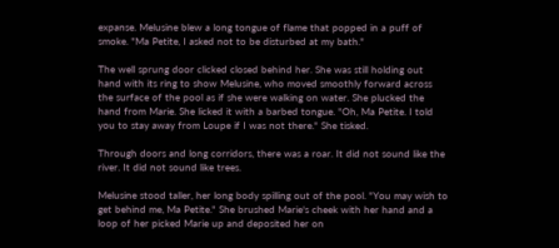expanse. Melusine blew a long tongue of flame that popped in a puff of smoke. "Ma Petite, I asked not to be disturbed at my bath."

The well sprung door clicked closed behind her. She was still holding out hand with its ring to show Melusine, who moved smoothly forward across the surface of the pool as if she were walking on water. She plucked the hand from Marie. She licked it with a barbed tongue. "Oh, Ma Petite. I told you to stay away from Loupe if I was not there." She tisked.

Through doors and long corridors, there was a roar. It did not sound like the river. It did not sound like trees.

Melusine stood taller, her long body spilling out of the pool. "You may wish to get behind me, Ma Petite." She brushed Marie's cheek with her hand and a loop of her picked Marie up and deposited her on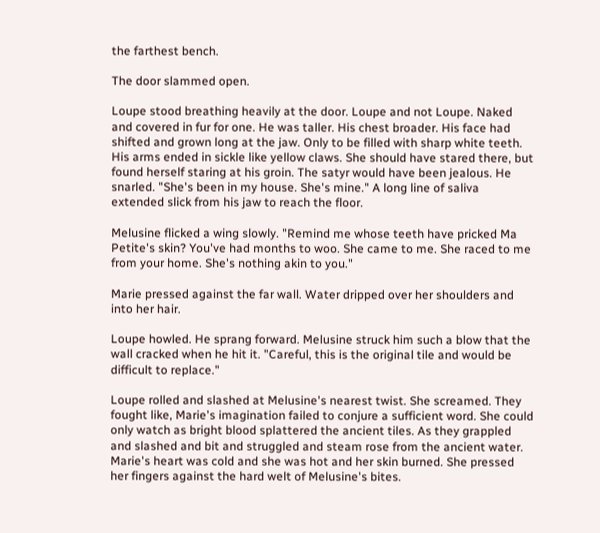the farthest bench.

The door slammed open.

Loupe stood breathing heavily at the door. Loupe and not Loupe. Naked and covered in fur for one. He was taller. His chest broader. His face had shifted and grown long at the jaw. Only to be filled with sharp white teeth. His arms ended in sickle like yellow claws. She should have stared there, but found herself staring at his groin. The satyr would have been jealous. He snarled. "She's been in my house. She's mine." A long line of saliva extended slick from his jaw to reach the floor.

Melusine flicked a wing slowly. "Remind me whose teeth have pricked Ma Petite's skin? You've had months to woo. She came to me. She raced to me from your home. She's nothing akin to you."

Marie pressed against the far wall. Water dripped over her shoulders and into her hair.

Loupe howled. He sprang forward. Melusine struck him such a blow that the wall cracked when he hit it. "Careful, this is the original tile and would be difficult to replace."

Loupe rolled and slashed at Melusine's nearest twist. She screamed. They fought like, Marie's imagination failed to conjure a sufficient word. She could only watch as bright blood splattered the ancient tiles. As they grappled and slashed and bit and struggled and steam rose from the ancient water. Marie's heart was cold and she was hot and her skin burned. She pressed her fingers against the hard welt of Melusine's bites.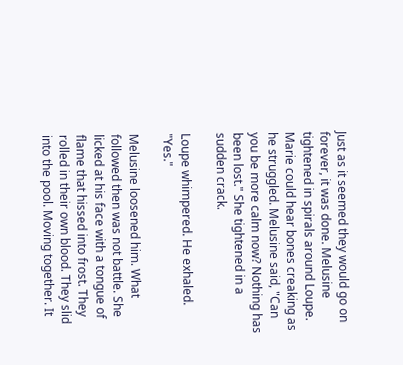Just as it seemed they would go on forever, it was done. Melusine tightened in spirals around Loupe. Marie could hear bones creaking as he struggled. Melusine said, "Can you be more calm now? Nothing has been lost." She tightened in a sudden crack.

Loupe whimpered. He exhaled. "Yes."

Melusine loosened him. What followed then was not battle. She licked at his face with a tongue of flame that hissed into frost. They rolled in their own blood. They slid into the pool. Moving together. It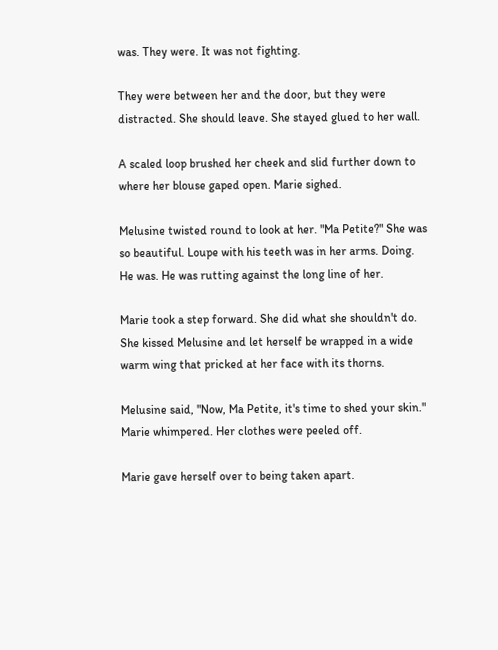was. They were. It was not fighting.

They were between her and the door, but they were distracted. She should leave. She stayed glued to her wall.

A scaled loop brushed her cheek and slid further down to where her blouse gaped open. Marie sighed.

Melusine twisted round to look at her. "Ma Petite?" She was so beautiful. Loupe with his teeth was in her arms. Doing. He was. He was rutting against the long line of her.

Marie took a step forward. She did what she shouldn't do. She kissed Melusine and let herself be wrapped in a wide warm wing that pricked at her face with its thorns.

Melusine said, "Now, Ma Petite, it's time to shed your skin." Marie whimpered. Her clothes were peeled off.

Marie gave herself over to being taken apart.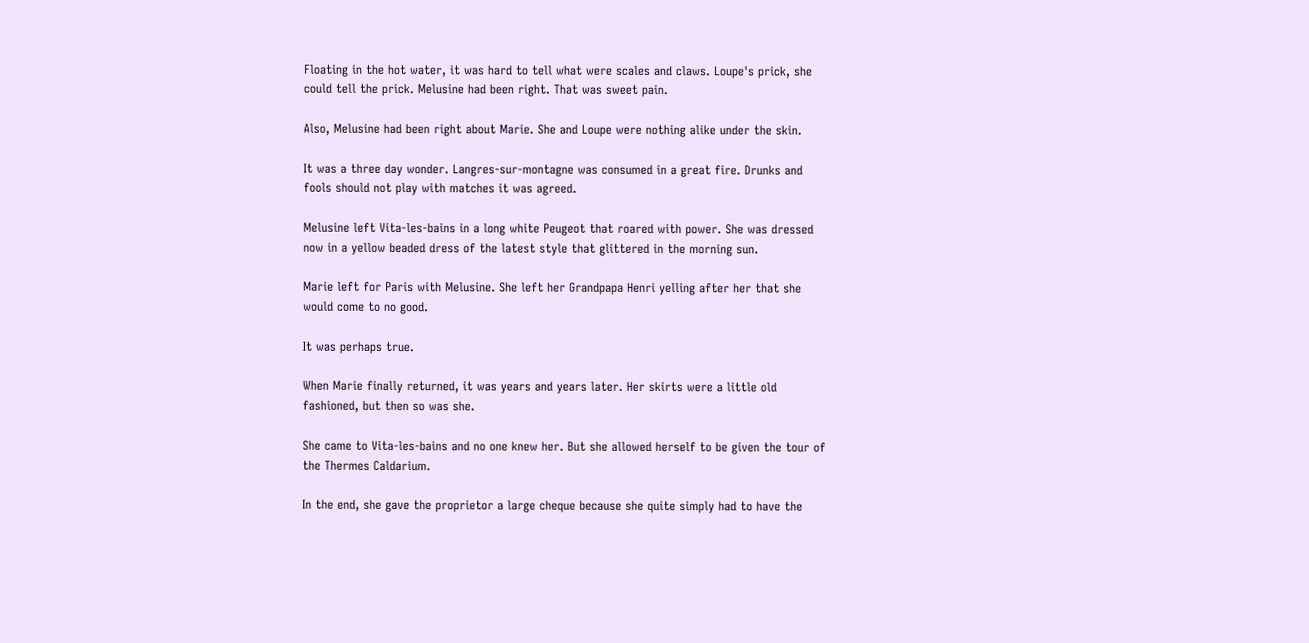Floating in the hot water, it was hard to tell what were scales and claws. Loupe's prick, she could tell the prick. Melusine had been right. That was sweet pain.

Also, Melusine had been right about Marie. She and Loupe were nothing alike under the skin.

It was a three day wonder. Langres-sur-montagne was consumed in a great fire. Drunks and fools should not play with matches it was agreed.

Melusine left Vita-les-bains in a long white Peugeot that roared with power. She was dressed now in a yellow beaded dress of the latest style that glittered in the morning sun.

Marie left for Paris with Melusine. She left her Grandpapa Henri yelling after her that she would come to no good.

It was perhaps true.

When Marie finally returned, it was years and years later. Her skirts were a little old fashioned, but then so was she.

She came to Vita-les-bains and no one knew her. But she allowed herself to be given the tour of the Thermes Caldarium.

In the end, she gave the proprietor a large cheque because she quite simply had to have the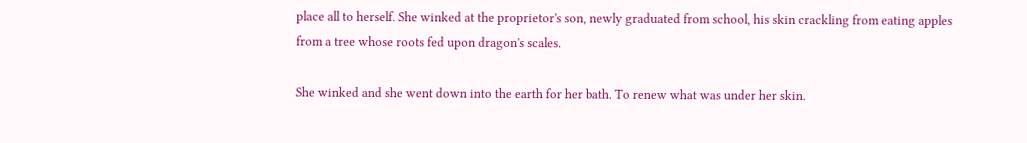place all to herself. She winked at the proprietor's son, newly graduated from school, his skin crackling from eating apples from a tree whose roots fed upon dragon's scales.

She winked and she went down into the earth for her bath. To renew what was under her skin.